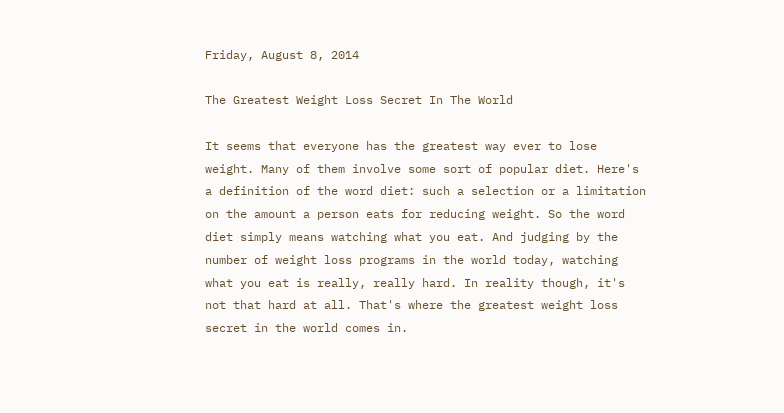Friday, August 8, 2014

The Greatest Weight Loss Secret In The World

It seems that everyone has the greatest way ever to lose weight. Many of them involve some sort of popular diet. Here's a definition of the word diet: such a selection or a limitation on the amount a person eats for reducing weight. So the word diet simply means watching what you eat. And judging by the number of weight loss programs in the world today, watching what you eat is really, really hard. In reality though, it's not that hard at all. That's where the greatest weight loss secret in the world comes in.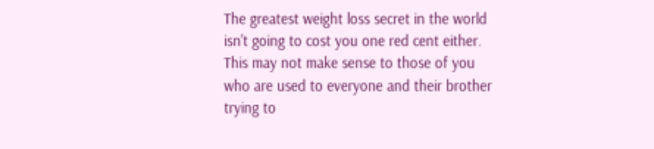The greatest weight loss secret in the world isn't going to cost you one red cent either. This may not make sense to those of you who are used to everyone and their brother trying to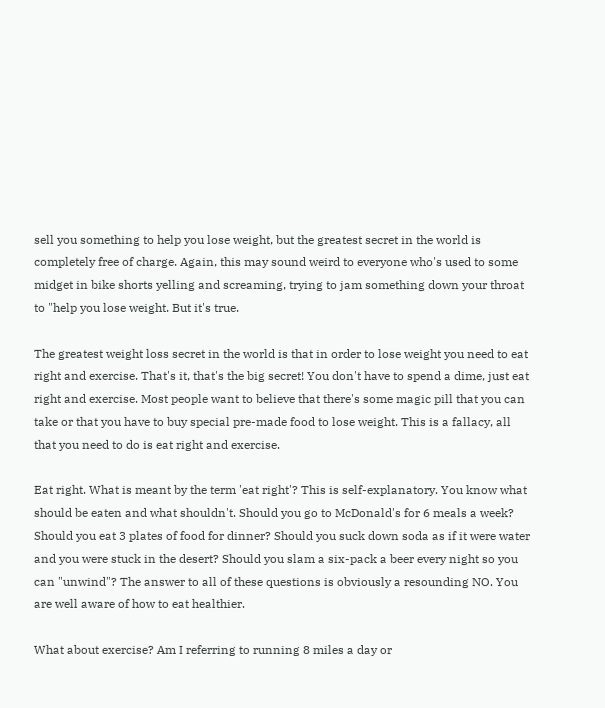sell you something to help you lose weight, but the greatest secret in the world is completely free of charge. Again, this may sound weird to everyone who's used to some midget in bike shorts yelling and screaming, trying to jam something down your throat to "help you lose weight. But it's true.

The greatest weight loss secret in the world is that in order to lose weight you need to eat right and exercise. That's it, that's the big secret! You don't have to spend a dime, just eat right and exercise. Most people want to believe that there's some magic pill that you can take or that you have to buy special pre-made food to lose weight. This is a fallacy, all that you need to do is eat right and exercise.

Eat right. What is meant by the term 'eat right'? This is self-explanatory. You know what should be eaten and what shouldn't. Should you go to McDonald's for 6 meals a week? Should you eat 3 plates of food for dinner? Should you suck down soda as if it were water and you were stuck in the desert? Should you slam a six-pack a beer every night so you can "unwind"? The answer to all of these questions is obviously a resounding NO. You are well aware of how to eat healthier.

What about exercise? Am I referring to running 8 miles a day or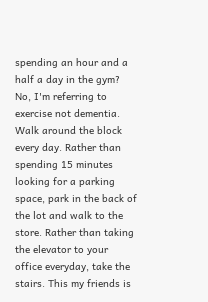spending an hour and a half a day in the gym? No, I'm referring to exercise not dementia. Walk around the block every day. Rather than spending 15 minutes looking for a parking space, park in the back of the lot and walk to the store. Rather than taking the elevator to your office everyday, take the stairs. This my friends is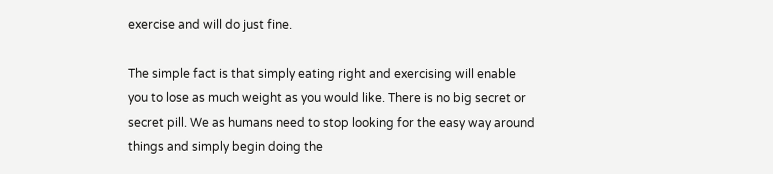exercise and will do just fine.

The simple fact is that simply eating right and exercising will enable you to lose as much weight as you would like. There is no big secret or secret pill. We as humans need to stop looking for the easy way around things and simply begin doing the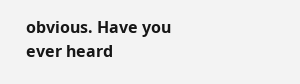obvious. Have you ever heard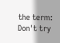the term: Don't try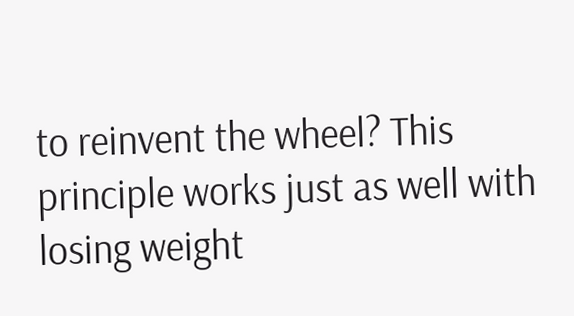to reinvent the wheel? This principle works just as well with losing weight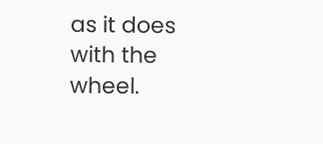as it does with the wheel.